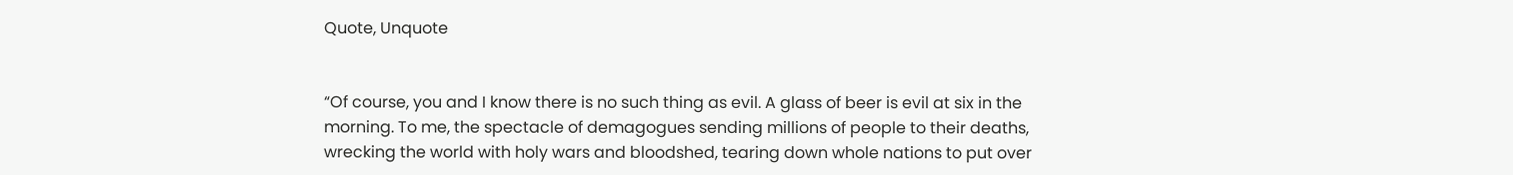Quote, Unquote


“Of course, you and I know there is no such thing as evil. A glass of beer is evil at six in the morning. To me, the spectacle of demagogues sending millions of people to their deaths, wrecking the world with holy wars and bloodshed, tearing down whole nations to put over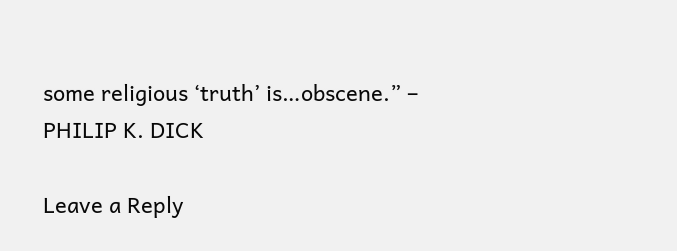some religious ‘truth’ is…obscene.” – PHILIP K. DICK

Leave a Reply